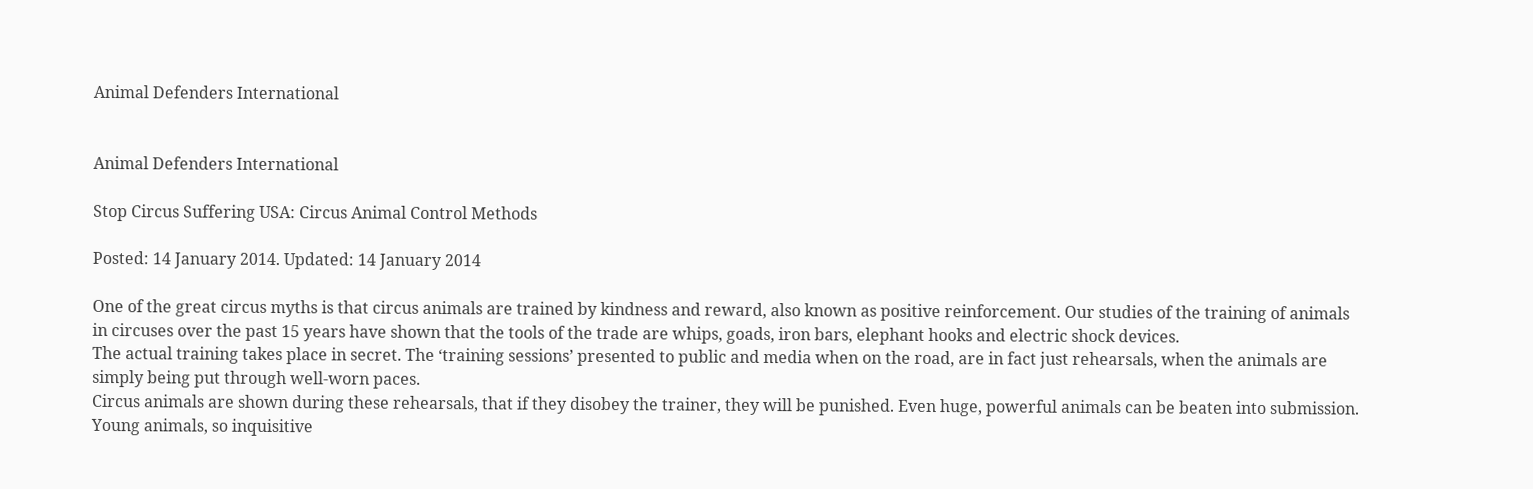Animal Defenders International


Animal Defenders International

Stop Circus Suffering USA: Circus Animal Control Methods

Posted: 14 January 2014. Updated: 14 January 2014

One of the great circus myths is that circus animals are trained by kindness and reward, also known as positive reinforcement. Our studies of the training of animals in circuses over the past 15 years have shown that the tools of the trade are whips, goads, iron bars, elephant hooks and electric shock devices.
The actual training takes place in secret. The ‘training sessions’ presented to public and media when on the road, are in fact just rehearsals, when the animals are simply being put through well-worn paces.
Circus animals are shown during these rehearsals, that if they disobey the trainer, they will be punished. Even huge, powerful animals can be beaten into submission.
Young animals, so inquisitive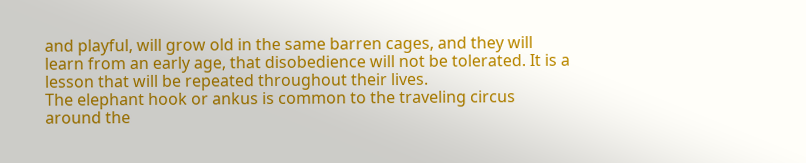and playful, will grow old in the same barren cages, and they will learn from an early age, that disobedience will not be tolerated. It is a lesson that will be repeated throughout their lives.
The elephant hook or ankus is common to the traveling circus around the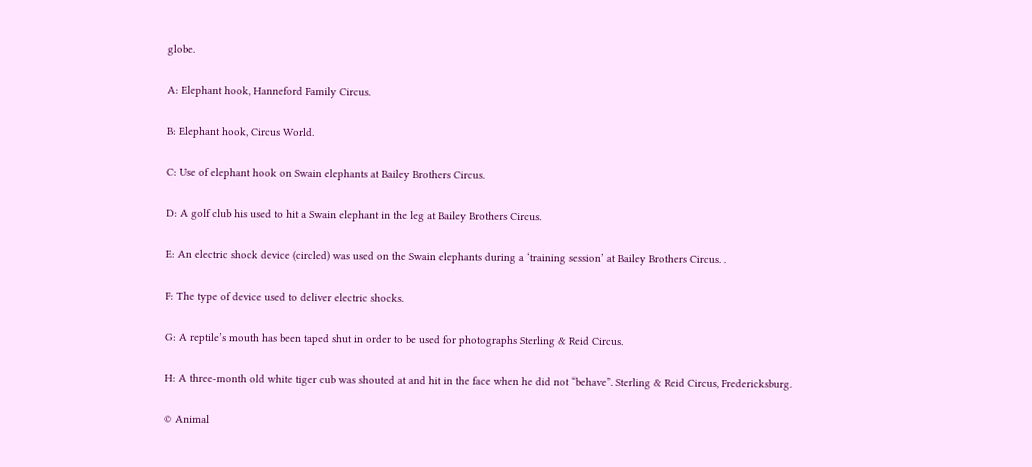globe.

A: Elephant hook, Hanneford Family Circus.

B: Elephant hook, Circus World.

C: Use of elephant hook on Swain elephants at Bailey Brothers Circus.

D: A golf club his used to hit a Swain elephant in the leg at Bailey Brothers Circus.

E: An electric shock device (circled) was used on the Swain elephants during a ‘training session’ at Bailey Brothers Circus. .

F: The type of device used to deliver electric shocks.

G: A reptile’s mouth has been taped shut in order to be used for photographs Sterling & Reid Circus.

H: A three-month old white tiger cub was shouted at and hit in the face when he did not “behave”. Sterling & Reid Circus, Fredericksburg.

© Animal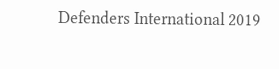Defenders International 2019